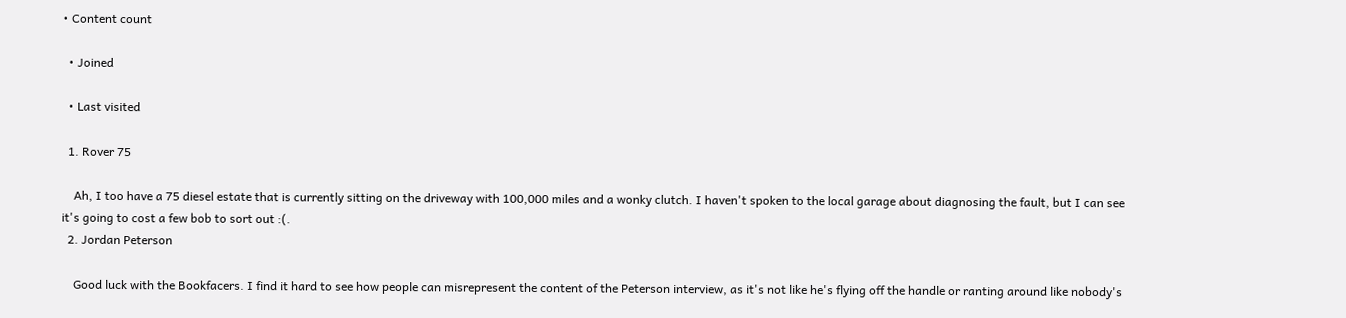• Content count

  • Joined

  • Last visited

  1. Rover 75

    Ah, I too have a 75 diesel estate that is currently sitting on the driveway with 100,000 miles and a wonky clutch. I haven't spoken to the local garage about diagnosing the fault, but I can see it's going to cost a few bob to sort out :(.
  2. Jordan Peterson

    Good luck with the Bookfacers. I find it hard to see how people can misrepresent the content of the Peterson interview, as it's not like he's flying off the handle or ranting around like nobody's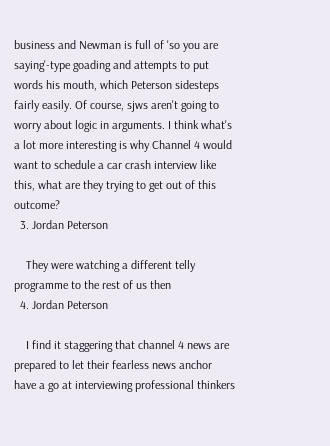business and Newman is full of 'so you are saying'-type goading and attempts to put words his mouth, which Peterson sidesteps fairly easily. Of course, sjws aren't going to worry about logic in arguments. I think what's a lot more interesting is why Channel 4 would want to schedule a car crash interview like this, what are they trying to get out of this outcome?
  3. Jordan Peterson

    They were watching a different telly programme to the rest of us then
  4. Jordan Peterson

    I find it staggering that channel 4 news are prepared to let their fearless news anchor have a go at interviewing professional thinkers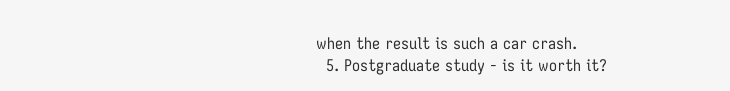when the result is such a car crash.
  5. Postgraduate study - is it worth it?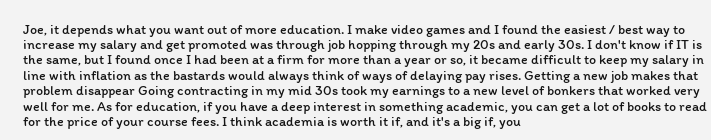Joe, it depends what you want out of more education. I make video games and I found the easiest / best way to increase my salary and get promoted was through job hopping through my 20s and early 30s. I don't know if IT is the same, but I found once I had been at a firm for more than a year or so, it became difficult to keep my salary in line with inflation as the bastards would always think of ways of delaying pay rises. Getting a new job makes that problem disappear Going contracting in my mid 30s took my earnings to a new level of bonkers that worked very well for me. As for education, if you have a deep interest in something academic, you can get a lot of books to read for the price of your course fees. I think academia is worth it if, and it's a big if, you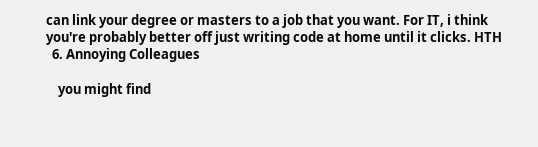can link your degree or masters to a job that you want. For IT, i think you're probably better off just writing code at home until it clicks. HTH
  6. Annoying Colleagues

    you might find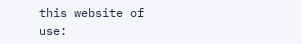this website of use: